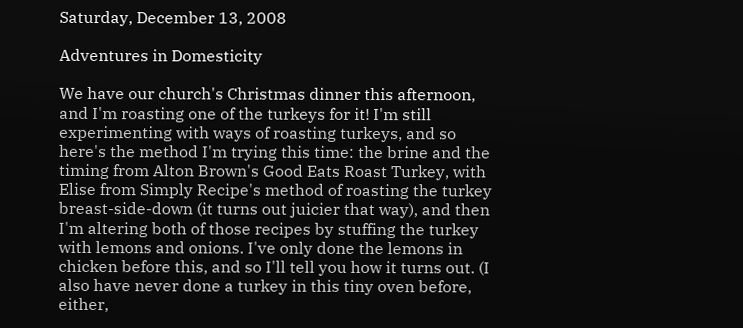Saturday, December 13, 2008

Adventures in Domesticity

We have our church's Christmas dinner this afternoon, and I'm roasting one of the turkeys for it! I'm still experimenting with ways of roasting turkeys, and so here's the method I'm trying this time: the brine and the timing from Alton Brown's Good Eats Roast Turkey, with Elise from Simply Recipe's method of roasting the turkey breast-side-down (it turns out juicier that way), and then I'm altering both of those recipes by stuffing the turkey with lemons and onions. I've only done the lemons in chicken before this, and so I'll tell you how it turns out. (I also have never done a turkey in this tiny oven before, either,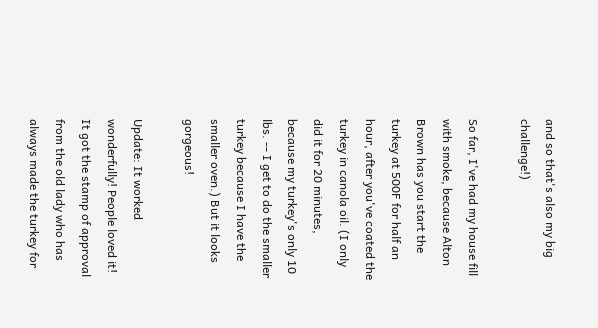and so that's also my big challenge!)

So far, I've had my house fill with smoke, because Alton Brown has you start the turkey at 500F for half an hour, after you've coated the turkey in canola oil. (I only did it for 20 minutes, because my turkey's only 10 lbs. -- I get to do the smaller turkey because I have the smaller oven.) But it looks gorgeous!

Update: It worked wonderfully! People loved it! It got the stamp of approval from the old lady who has always made the turkey for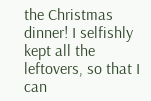the Christmas dinner! I selfishly kept all the leftovers, so that I can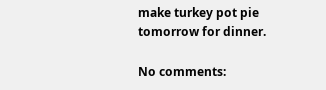make turkey pot pie tomorrow for dinner.

No comments: